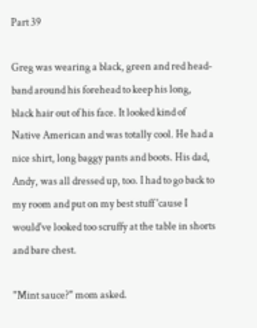Part 39

Greg was wearing a black, green and red head-band around his forehead to keep his long, black hair out of his face. It looked kind of Native American and was totally cool. He had a nice shirt, long baggy pants and boots. His dad, Andy, was all dressed up, too. I had to go back to my room and put on my best stuff 'cause I would've looked too scruffy at the table in shorts and bare chest.

"Mint sauce?" mom asked.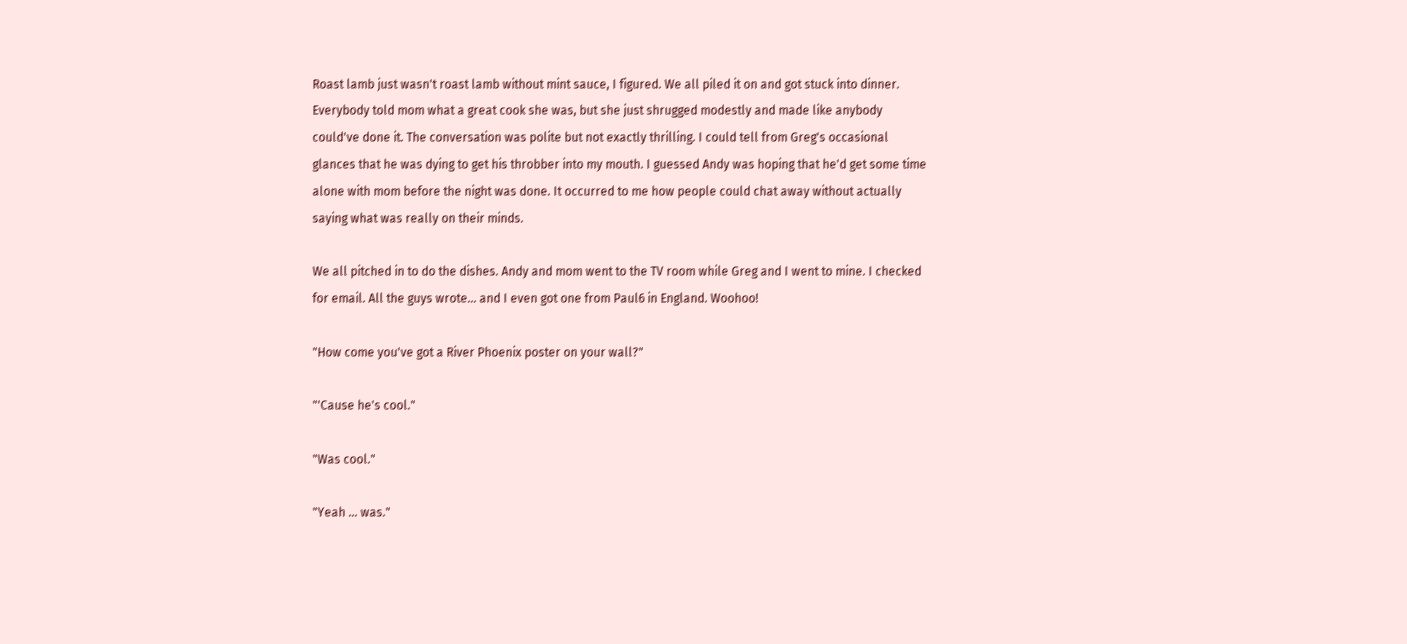Roast lamb just wasn't roast lamb without mint sauce, I figured. We all piled it on and got stuck into dinner. Everybody told mom what a great cook she was, but she just shrugged modestly and made like anybody could've done it. The conversation was polite but not exactly thrilling. I could tell from Greg's occasional glances that he was dying to get his throbber into my mouth. I guessed Andy was hoping that he'd get some time alone with mom before the night was done. It occurred to me how people could chat away without actually saying what was really on their minds.

We all pitched in to do the dishes. Andy and mom went to the TV room while Greg and I went to mine. I checked for email. All the guys wrote... and I even got one from Paul6 in England. Woohoo!

"How come you've got a River Phoenix poster on your wall?"

"'Cause he's cool."

"Was cool."

"Yeah ... was."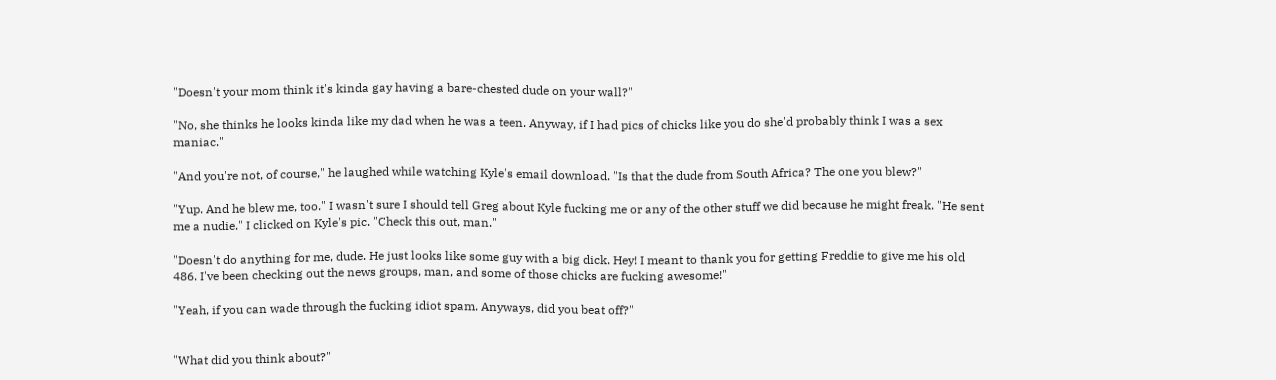"Doesn't your mom think it's kinda gay having a bare-chested dude on your wall?"

"No, she thinks he looks kinda like my dad when he was a teen. Anyway, if I had pics of chicks like you do she'd probably think I was a sex maniac."

"And you're not, of course," he laughed while watching Kyle's email download. "Is that the dude from South Africa? The one you blew?"

"Yup. And he blew me, too." I wasn't sure I should tell Greg about Kyle fucking me or any of the other stuff we did because he might freak. "He sent me a nudie." I clicked on Kyle's pic. "Check this out, man."

"Doesn't do anything for me, dude. He just looks like some guy with a big dick. Hey! I meant to thank you for getting Freddie to give me his old 486. I've been checking out the news groups, man, and some of those chicks are fucking awesome!"

"Yeah, if you can wade through the fucking idiot spam. Anyways, did you beat off?"


"What did you think about?"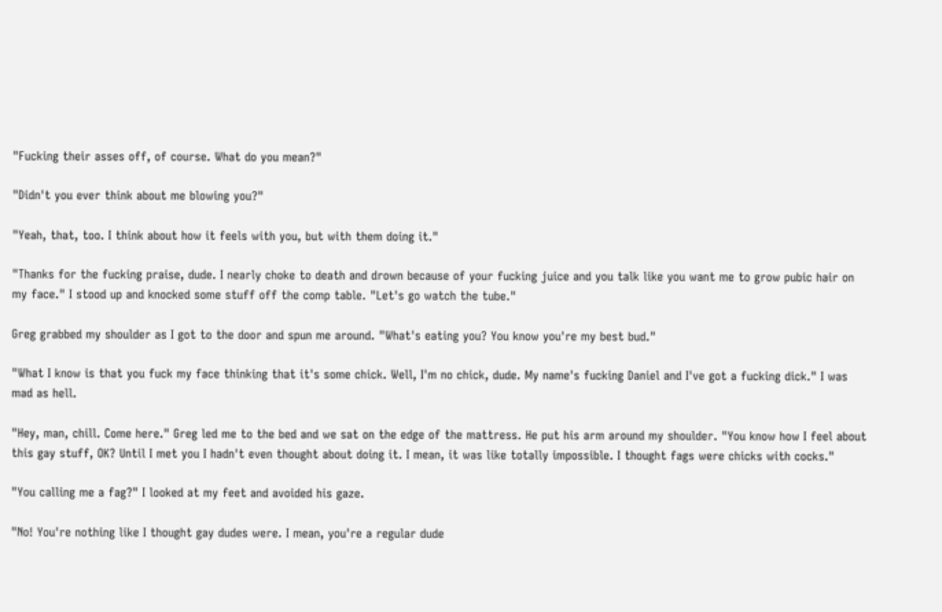"Fucking their asses off, of course. What do you mean?"

"Didn't you ever think about me blowing you?"

"Yeah, that, too. I think about how it feels with you, but with them doing it."

"Thanks for the fucking praise, dude. I nearly choke to death and drown because of your fucking juice and you talk like you want me to grow pubic hair on my face." I stood up and knocked some stuff off the comp table. "Let's go watch the tube."

Greg grabbed my shoulder as I got to the door and spun me around. "What's eating you? You know you're my best bud."

"What I know is that you fuck my face thinking that it's some chick. Well, I'm no chick, dude. My name's fucking Daniel and I've got a fucking dick." I was mad as hell.

"Hey, man, chill. Come here." Greg led me to the bed and we sat on the edge of the mattress. He put his arm around my shoulder. "You know how I feel about this gay stuff, OK? Until I met you I hadn't even thought about doing it. I mean, it was like totally impossible. I thought fags were chicks with cocks."

"You calling me a fag?" I looked at my feet and avoided his gaze.

"No! You're nothing like I thought gay dudes were. I mean, you're a regular dude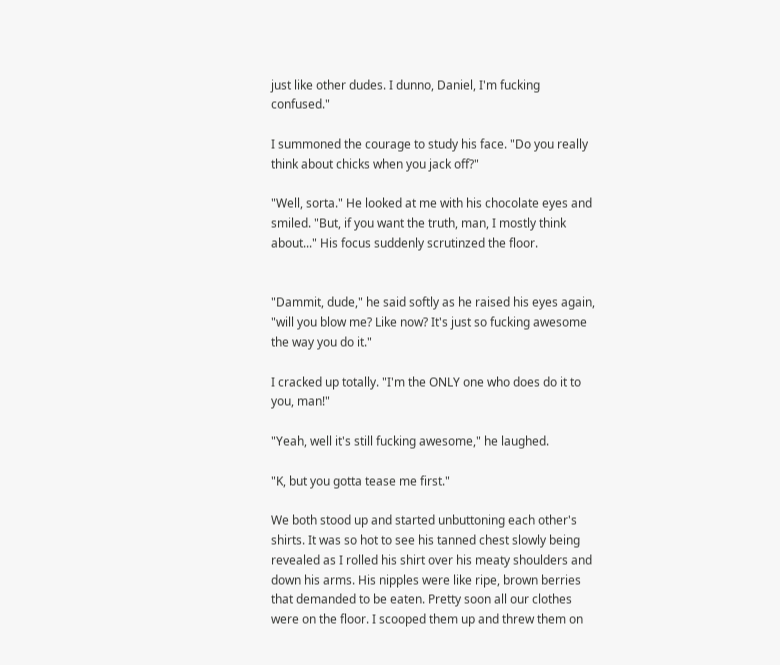just like other dudes. I dunno, Daniel, I'm fucking confused."

I summoned the courage to study his face. "Do you really think about chicks when you jack off?"

"Well, sorta." He looked at me with his chocolate eyes and smiled. "But, if you want the truth, man, I mostly think about..." His focus suddenly scrutinzed the floor.


"Dammit, dude," he said softly as he raised his eyes again, "will you blow me? Like now? It's just so fucking awesome the way you do it."

I cracked up totally. "I'm the ONLY one who does do it to you, man!"

"Yeah, well it's still fucking awesome," he laughed.

"K, but you gotta tease me first."

We both stood up and started unbuttoning each other's shirts. It was so hot to see his tanned chest slowly being revealed as I rolled his shirt over his meaty shoulders and down his arms. His nipples were like ripe, brown berries that demanded to be eaten. Pretty soon all our clothes were on the floor. I scooped them up and threw them on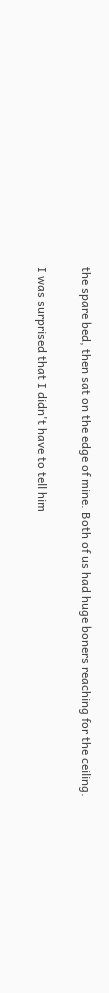the spare bed, then sat on the edge of mine. Both of us had huge boners reaching for the ceiling.

I was surprised that I didn't have to tell him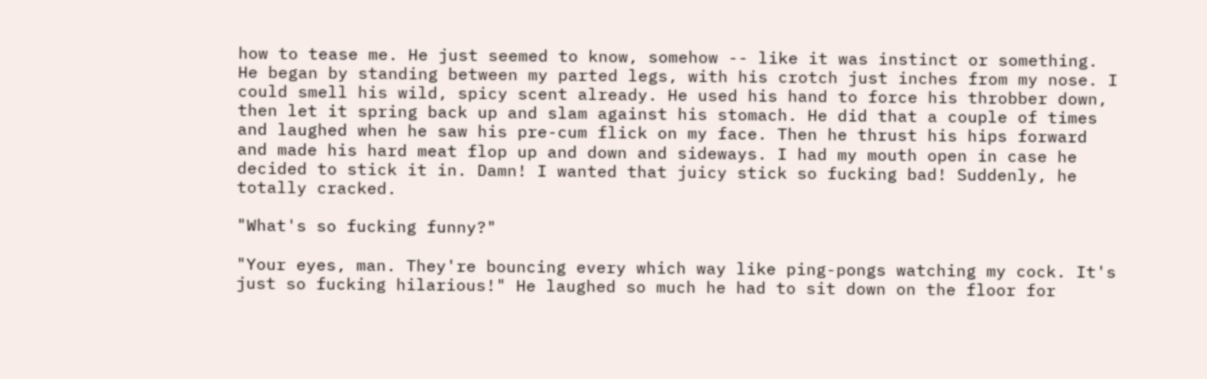how to tease me. He just seemed to know, somehow -- like it was instinct or something. He began by standing between my parted legs, with his crotch just inches from my nose. I could smell his wild, spicy scent already. He used his hand to force his throbber down, then let it spring back up and slam against his stomach. He did that a couple of times and laughed when he saw his pre-cum flick on my face. Then he thrust his hips forward and made his hard meat flop up and down and sideways. I had my mouth open in case he decided to stick it in. Damn! I wanted that juicy stick so fucking bad! Suddenly, he totally cracked.

"What's so fucking funny?"

"Your eyes, man. They're bouncing every which way like ping-pongs watching my cock. It's just so fucking hilarious!" He laughed so much he had to sit down on the floor for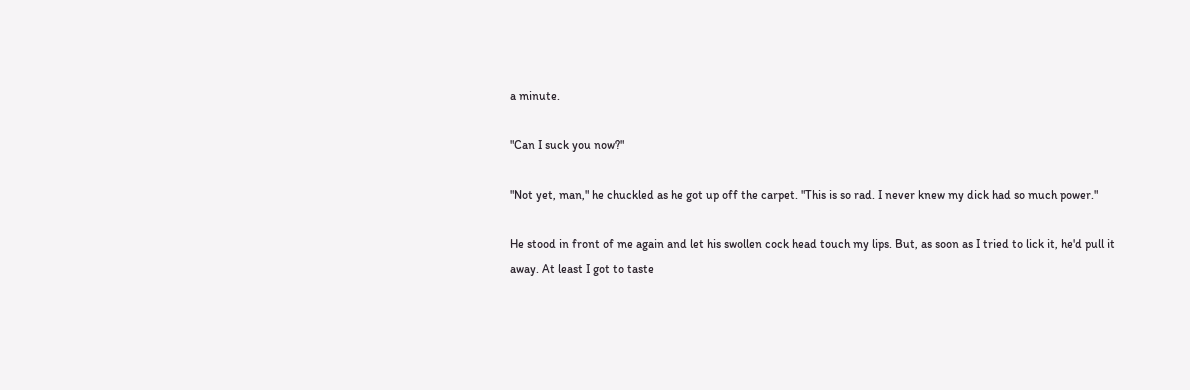a minute.

"Can I suck you now?"

"Not yet, man," he chuckled as he got up off the carpet. "This is so rad. I never knew my dick had so much power."

He stood in front of me again and let his swollen cock head touch my lips. But, as soon as I tried to lick it, he'd pull it away. At least I got to taste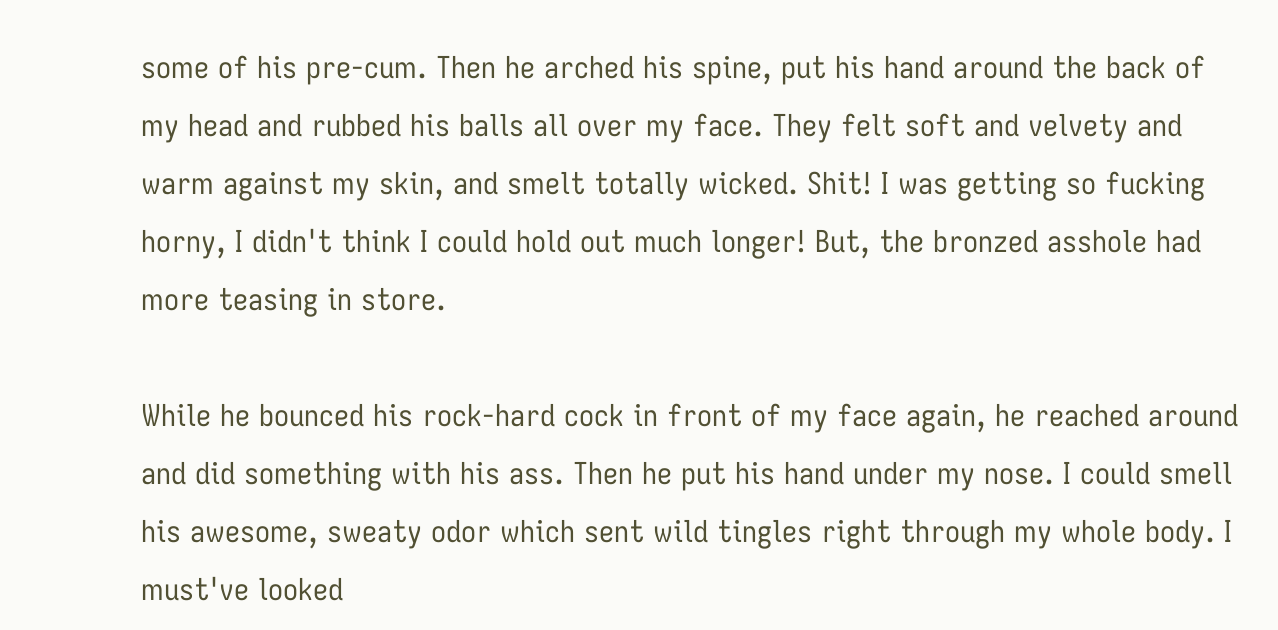some of his pre-cum. Then he arched his spine, put his hand around the back of my head and rubbed his balls all over my face. They felt soft and velvety and warm against my skin, and smelt totally wicked. Shit! I was getting so fucking horny, I didn't think I could hold out much longer! But, the bronzed asshole had more teasing in store.

While he bounced his rock-hard cock in front of my face again, he reached around and did something with his ass. Then he put his hand under my nose. I could smell his awesome, sweaty odor which sent wild tingles right through my whole body. I must've looked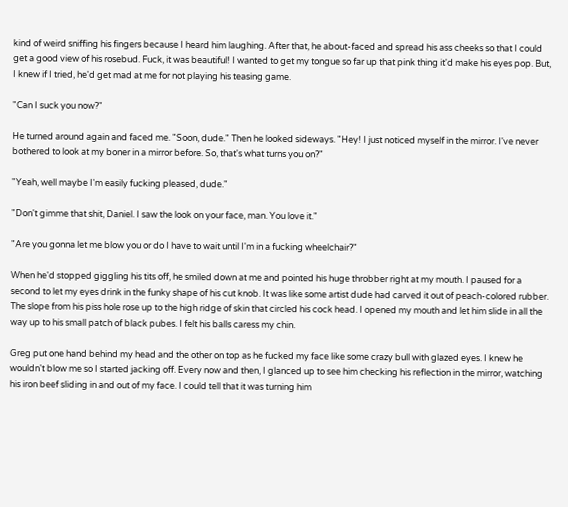kind of weird sniffing his fingers because I heard him laughing. After that, he about-faced and spread his ass cheeks so that I could get a good view of his rosebud. Fuck, it was beautiful! I wanted to get my tongue so far up that pink thing it'd make his eyes pop. But, I knew if I tried, he'd get mad at me for not playing his teasing game.

"Can I suck you now?"

He turned around again and faced me. "Soon, dude." Then he looked sideways. "Hey! I just noticed myself in the mirror. I've never bothered to look at my boner in a mirror before. So, that's what turns you on?"

"Yeah, well maybe I'm easily fucking pleased, dude."

"Don't gimme that shit, Daniel. I saw the look on your face, man. You love it."

"Are you gonna let me blow you or do I have to wait until I'm in a fucking wheelchair?"

When he'd stopped giggling his tits off, he smiled down at me and pointed his huge throbber right at my mouth. I paused for a second to let my eyes drink in the funky shape of his cut knob. It was like some artist dude had carved it out of peach-colored rubber. The slope from his piss hole rose up to the high ridge of skin that circled his cock head. I opened my mouth and let him slide in all the way up to his small patch of black pubes. I felt his balls caress my chin.

Greg put one hand behind my head and the other on top as he fucked my face like some crazy bull with glazed eyes. I knew he wouldn't blow me so I started jacking off. Every now and then, I glanced up to see him checking his reflection in the mirror, watching his iron beef sliding in and out of my face. I could tell that it was turning him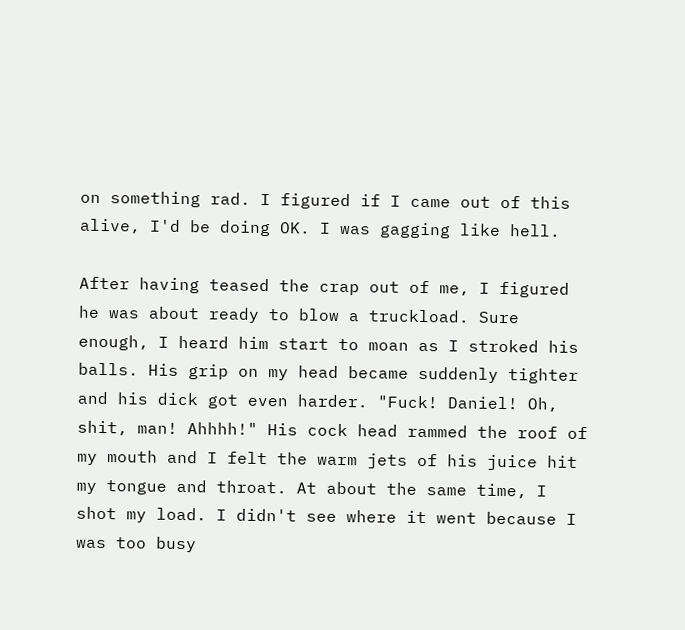on something rad. I figured if I came out of this alive, I'd be doing OK. I was gagging like hell.

After having teased the crap out of me, I figured he was about ready to blow a truckload. Sure enough, I heard him start to moan as I stroked his balls. His grip on my head became suddenly tighter and his dick got even harder. "Fuck! Daniel! Oh, shit, man! Ahhhh!" His cock head rammed the roof of my mouth and I felt the warm jets of his juice hit my tongue and throat. At about the same time, I shot my load. I didn't see where it went because I was too busy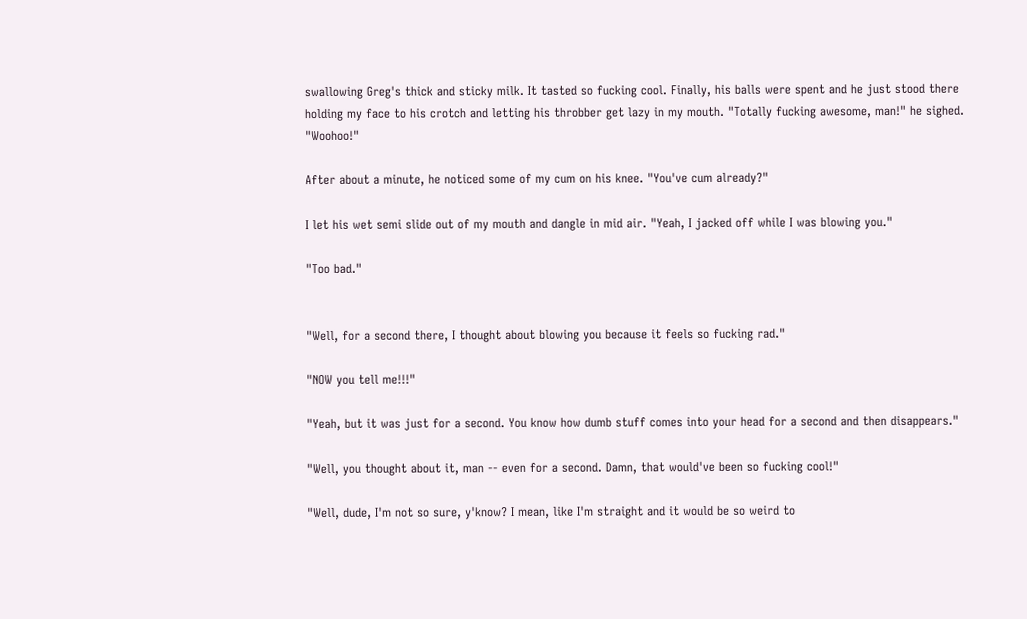swallowing Greg's thick and sticky milk. It tasted so fucking cool. Finally, his balls were spent and he just stood there holding my face to his crotch and letting his throbber get lazy in my mouth. "Totally fucking awesome, man!" he sighed. "Woohoo!"

After about a minute, he noticed some of my cum on his knee. "You've cum already?"

I let his wet semi slide out of my mouth and dangle in mid air. "Yeah, I jacked off while I was blowing you."

"Too bad."


"Well, for a second there, I thought about blowing you because it feels so fucking rad."

"NOW you tell me!!!"

"Yeah, but it was just for a second. You know how dumb stuff comes into your head for a second and then disappears."

"Well, you thought about it, man -- even for a second. Damn, that would've been so fucking cool!"

"Well, dude, I'm not so sure, y'know? I mean, like I'm straight and it would be so weird to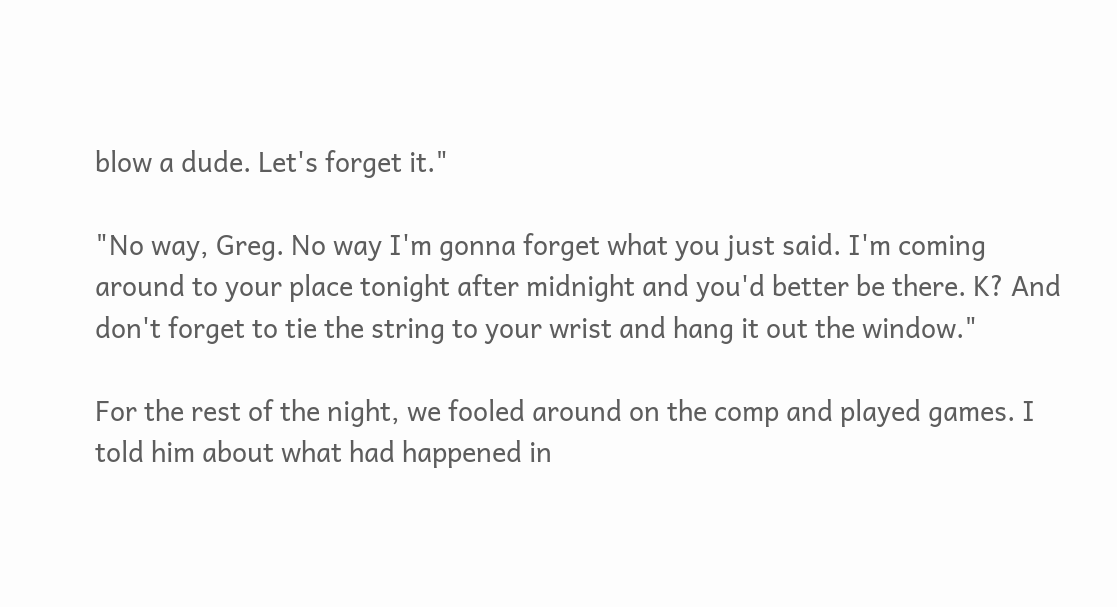blow a dude. Let's forget it."

"No way, Greg. No way I'm gonna forget what you just said. I'm coming around to your place tonight after midnight and you'd better be there. K? And don't forget to tie the string to your wrist and hang it out the window."

For the rest of the night, we fooled around on the comp and played games. I told him about what had happened in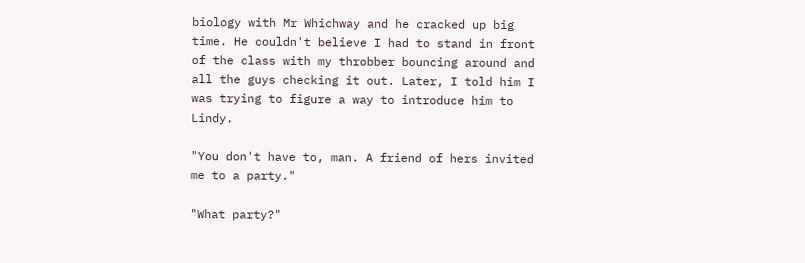biology with Mr Whichway and he cracked up big time. He couldn't believe I had to stand in front of the class with my throbber bouncing around and all the guys checking it out. Later, I told him I was trying to figure a way to introduce him to Lindy.

"You don't have to, man. A friend of hers invited me to a party."

"What party?"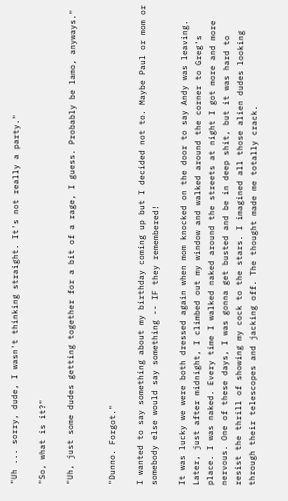"Uh ... sorry, dude, I wasn't thinking straight. It's not really a party."

"So, what is it?"

"Uh, just some dudes getting together for a bit of a rage, I guess. Probably be lamo, anyways."


"Dunno. Forgot."

I wanted to say something about my birthday coming up but I decided not to. Maybe Paul or mom or somebody else would say something -- IF they remembered!

It was lucky we were both dressed again when mom knocked on the door to say Andy was leaving. Later, just after midnight, I climbed out my window and walked around the corner to Greg's place. I was naked. Every time I walked naked around the streets at night I got more and more nervous. One of these days, I was gonna get busted and be in deep shit, but it was hard to resist the thrill of showing my cock to the stars. I imagined all those alien dudes looking through their telescopes and jacking off. The thought made me totally crack.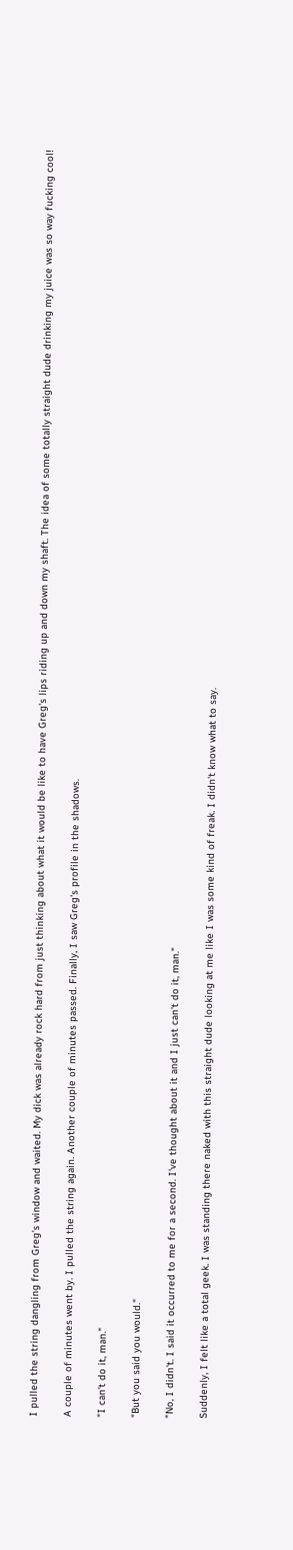I pulled the string dangling from Greg's window and waited. My dick was already rock hard from just thinking about what it would be like to have Greg's lips riding up and down my shaft. The idea of some totally straight dude drinking my juice was so way fucking cool!

A couple of minutes went by. I pulled the string again. Another couple of minutes passed. Finally, I saw Greg's profile in the shadows.

"I can't do it, man."

"But you said you would."

"No, I didn't. I said it occurred to me for a second. I've thought about it and I just can't do it, man."

Suddenly, I felt like a total geek. I was standing there naked with this straight dude looking at me like I was some kind of freak. I didn't know what to say.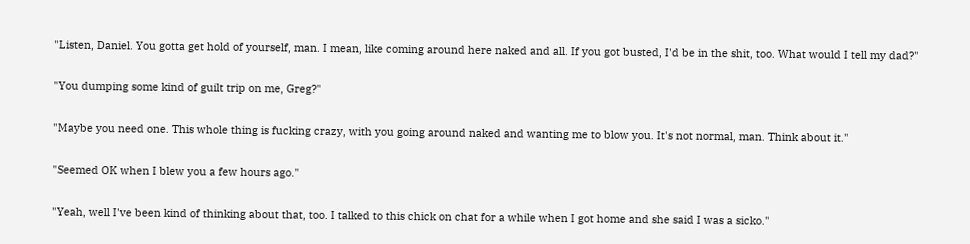"Listen, Daniel. You gotta get hold of yourself, man. I mean, like coming around here naked and all. If you got busted, I'd be in the shit, too. What would I tell my dad?"

"You dumping some kind of guilt trip on me, Greg?"

"Maybe you need one. This whole thing is fucking crazy, with you going around naked and wanting me to blow you. It's not normal, man. Think about it."

"Seemed OK when I blew you a few hours ago."

"Yeah, well I've been kind of thinking about that, too. I talked to this chick on chat for a while when I got home and she said I was a sicko."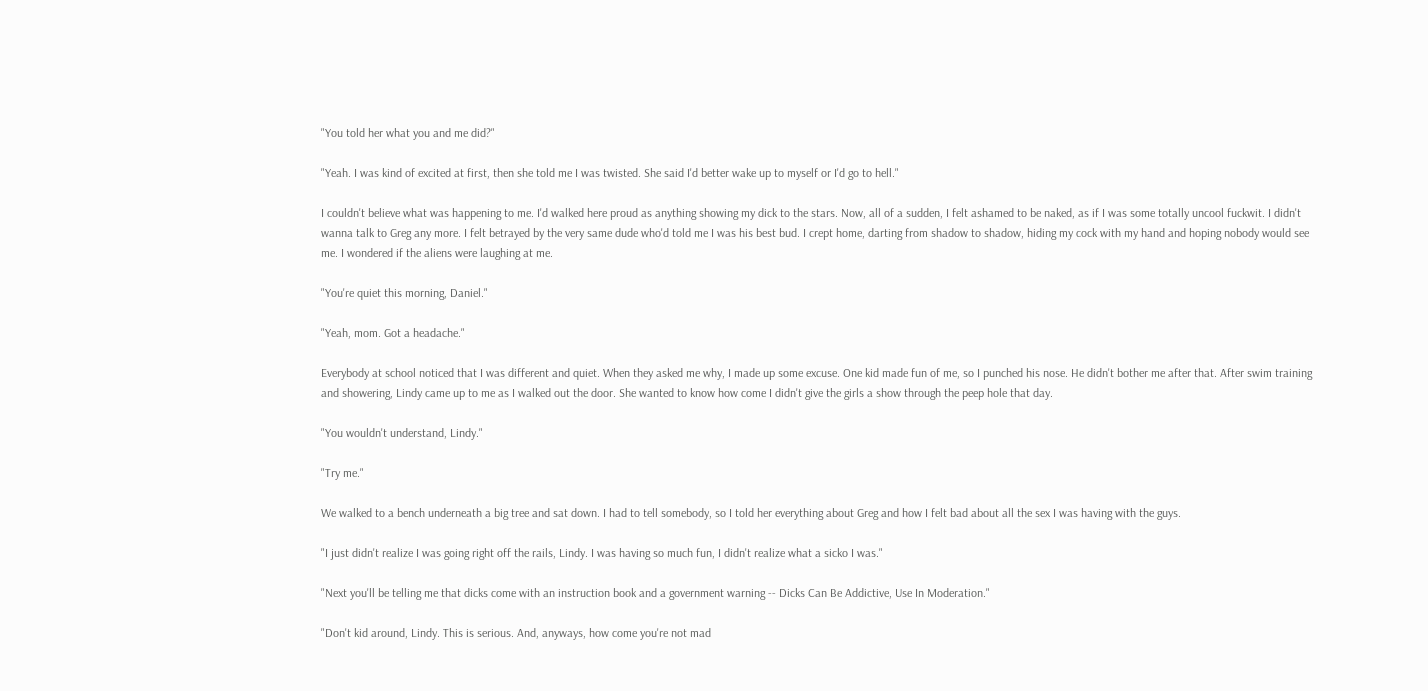"You told her what you and me did?"

"Yeah. I was kind of excited at first, then she told me I was twisted. She said I'd better wake up to myself or I'd go to hell."

I couldn't believe what was happening to me. I'd walked here proud as anything showing my dick to the stars. Now, all of a sudden, I felt ashamed to be naked, as if I was some totally uncool fuckwit. I didn't wanna talk to Greg any more. I felt betrayed by the very same dude who'd told me I was his best bud. I crept home, darting from shadow to shadow, hiding my cock with my hand and hoping nobody would see me. I wondered if the aliens were laughing at me.

"You're quiet this morning, Daniel."

"Yeah, mom. Got a headache."

Everybody at school noticed that I was different and quiet. When they asked me why, I made up some excuse. One kid made fun of me, so I punched his nose. He didn't bother me after that. After swim training and showering, Lindy came up to me as I walked out the door. She wanted to know how come I didn't give the girls a show through the peep hole that day.

"You wouldn't understand, Lindy."

"Try me."

We walked to a bench underneath a big tree and sat down. I had to tell somebody, so I told her everything about Greg and how I felt bad about all the sex I was having with the guys.

"I just didn't realize I was going right off the rails, Lindy. I was having so much fun, I didn't realize what a sicko I was."

"Next you'll be telling me that dicks come with an instruction book and a government warning -- Dicks Can Be Addictive, Use In Moderation."

"Don't kid around, Lindy. This is serious. And, anyways, how come you're not mad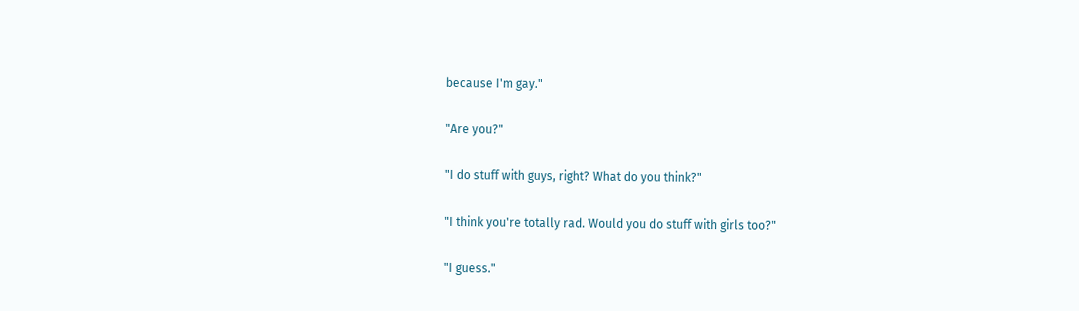because I'm gay."

"Are you?"

"I do stuff with guys, right? What do you think?"

"I think you're totally rad. Would you do stuff with girls too?"

"I guess."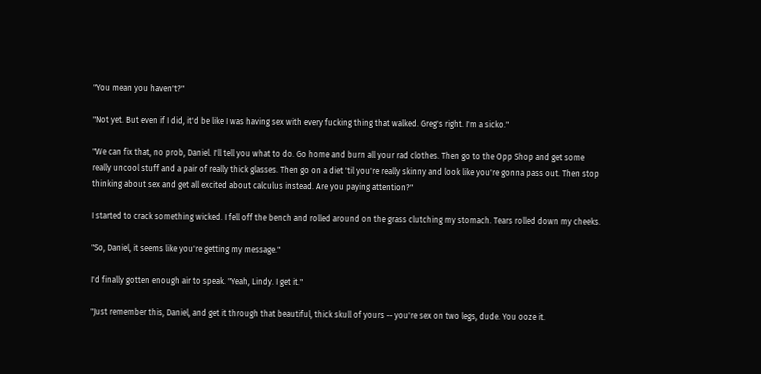"You mean you haven't?"

"Not yet. But even if I did, it'd be like I was having sex with every fucking thing that walked. Greg's right. I'm a sicko."

"We can fix that, no prob, Daniel. I'll tell you what to do. Go home and burn all your rad clothes. Then go to the Opp Shop and get some really uncool stuff and a pair of really thick glasses. Then go on a diet 'til you're really skinny and look like you're gonna pass out. Then stop thinking about sex and get all excited about calculus instead. Are you paying attention?"

I started to crack something wicked. I fell off the bench and rolled around on the grass clutching my stomach. Tears rolled down my cheeks.

"So, Daniel, it seems like you're getting my message."

I'd finally gotten enough air to speak. "Yeah, Lindy. I get it."

"Just remember this, Daniel, and get it through that beautiful, thick skull of yours -- you're sex on two legs, dude. You ooze it.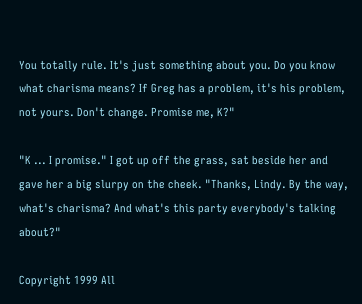You totally rule. It's just something about you. Do you know what charisma means? If Greg has a problem, it's his problem, not yours. Don't change. Promise me, K?"

"K ... I promise." I got up off the grass, sat beside her and gave her a big slurpy on the cheek. "Thanks, Lindy. By the way, what's charisma? And what's this party everybody's talking about?"

Copyright 1999 All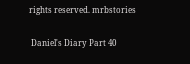rights reserved. mrbstories


 Daniel's Diary Part 40